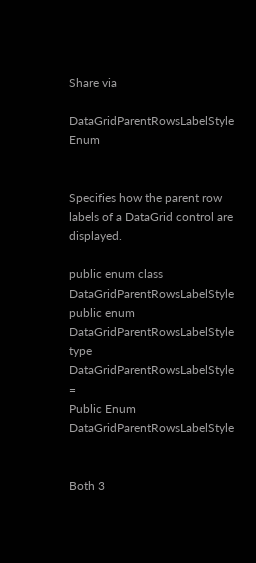Share via

DataGridParentRowsLabelStyle Enum


Specifies how the parent row labels of a DataGrid control are displayed.

public enum class DataGridParentRowsLabelStyle
public enum DataGridParentRowsLabelStyle
type DataGridParentRowsLabelStyle =
Public Enum DataGridParentRowsLabelStyle


Both 3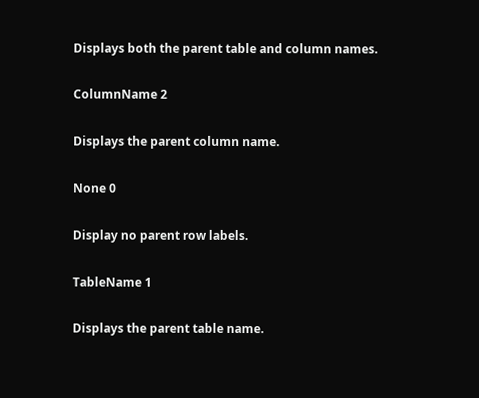Displays both the parent table and column names.

ColumnName 2

Displays the parent column name.

None 0

Display no parent row labels.

TableName 1

Displays the parent table name.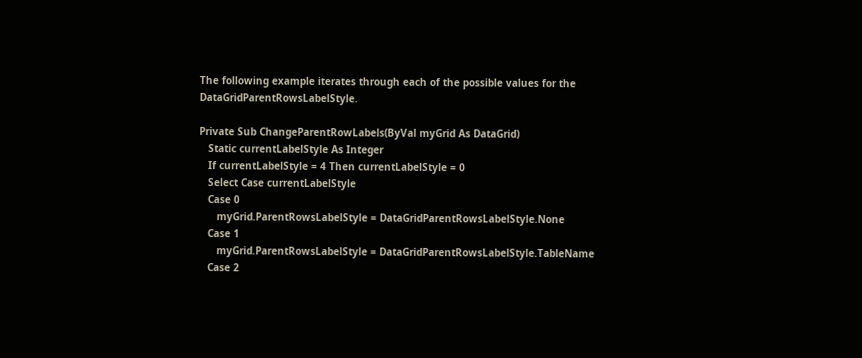The following example iterates through each of the possible values for the DataGridParentRowsLabelStyle.

Private Sub ChangeParentRowLabels(ByVal myGrid As DataGrid)
   Static currentLabelStyle As Integer
   If currentLabelStyle = 4 Then currentLabelStyle = 0
   Select Case currentLabelStyle
   Case 0
      myGrid.ParentRowsLabelStyle = DataGridParentRowsLabelStyle.None
   Case 1
      myGrid.ParentRowsLabelStyle = DataGridParentRowsLabelStyle.TableName
   Case 2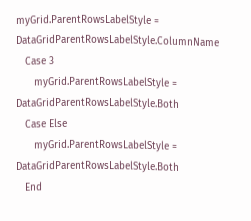myGrid.ParentRowsLabelStyle = DataGridParentRowsLabelStyle.ColumnName
   Case 3
      myGrid.ParentRowsLabelStyle = DataGridParentRowsLabelStyle.Both
   Case Else
      myGrid.ParentRowsLabelStyle = DataGridParentRowsLabelStyle.Both
   End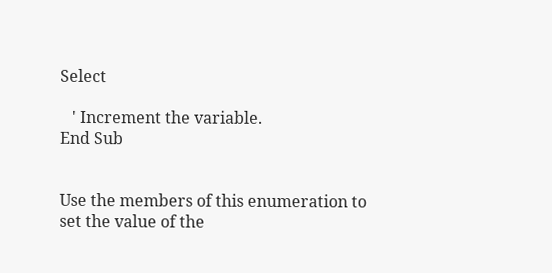Select

   ' Increment the variable.
End Sub


Use the members of this enumeration to set the value of the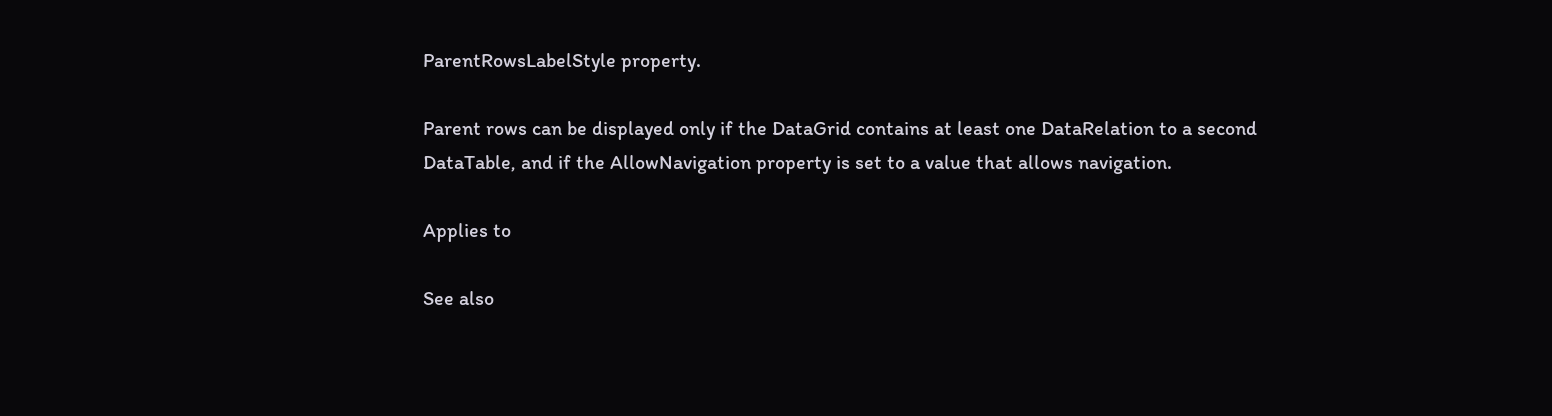ParentRowsLabelStyle property.

Parent rows can be displayed only if the DataGrid contains at least one DataRelation to a second DataTable, and if the AllowNavigation property is set to a value that allows navigation.

Applies to

See also